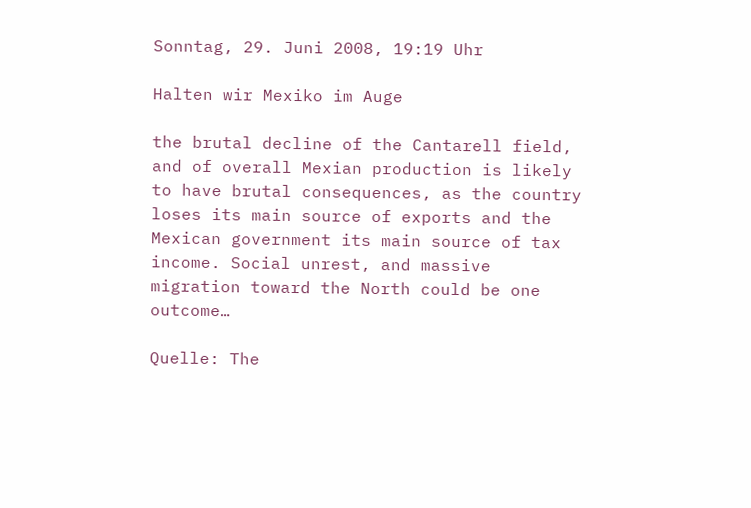Sonntag, 29. Juni 2008, 19:19 Uhr

Halten wir Mexiko im Auge

the brutal decline of the Cantarell field, and of overall Mexian production is likely to have brutal consequences, as the country loses its main source of exports and the Mexican government its main source of tax income. Social unrest, and massive migration toward the North could be one outcome…

Quelle: The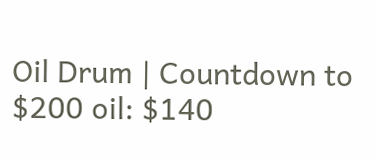Oil Drum | Countdown to $200 oil: $140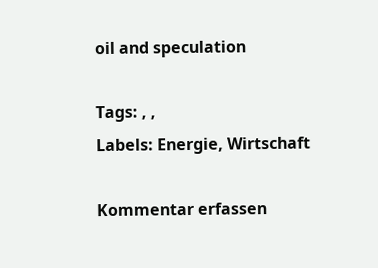oil and speculation

Tags: , ,
Labels: Energie, Wirtschaft

Kommentar erfassen